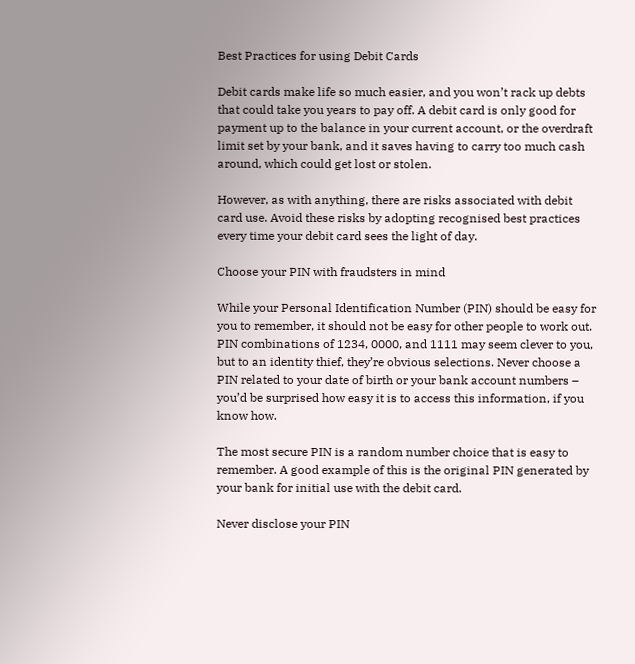Best Practices for using Debit Cards

Debit cards make life so much easier, and you won’t rack up debts that could take you years to pay off. A debit card is only good for payment up to the balance in your current account, or the overdraft limit set by your bank, and it saves having to carry too much cash around, which could get lost or stolen.

However, as with anything, there are risks associated with debit card use. Avoid these risks by adopting recognised best practices every time your debit card sees the light of day.

Choose your PIN with fraudsters in mind

While your Personal Identification Number (PIN) should be easy for you to remember, it should not be easy for other people to work out. PIN combinations of 1234, 0000, and 1111 may seem clever to you, but to an identity thief, they’re obvious selections. Never choose a PIN related to your date of birth or your bank account numbers – you’d be surprised how easy it is to access this information, if you know how.

The most secure PIN is a random number choice that is easy to remember. A good example of this is the original PIN generated by your bank for initial use with the debit card.

Never disclose your PIN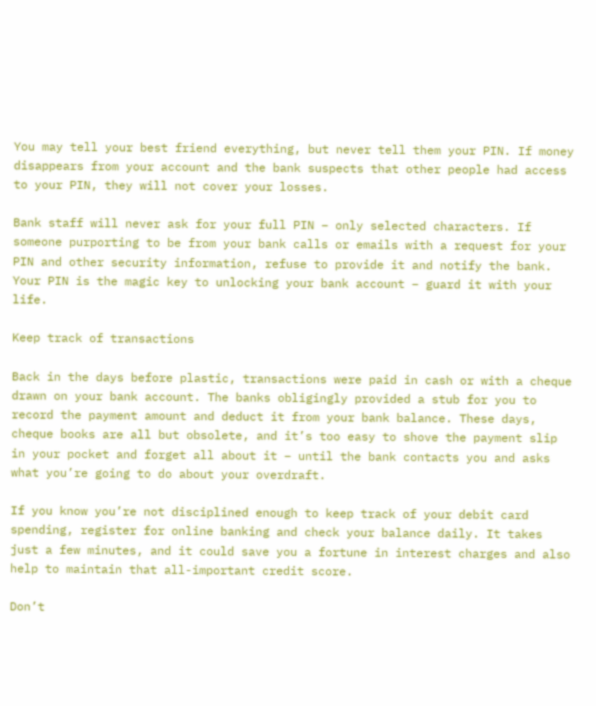You may tell your best friend everything, but never tell them your PIN. If money disappears from your account and the bank suspects that other people had access to your PIN, they will not cover your losses.

Bank staff will never ask for your full PIN – only selected characters. If someone purporting to be from your bank calls or emails with a request for your PIN and other security information, refuse to provide it and notify the bank. Your PIN is the magic key to unlocking your bank account – guard it with your life.

Keep track of transactions

Back in the days before plastic, transactions were paid in cash or with a cheque drawn on your bank account. The banks obligingly provided a stub for you to record the payment amount and deduct it from your bank balance. These days, cheque books are all but obsolete, and it’s too easy to shove the payment slip in your pocket and forget all about it – until the bank contacts you and asks what you’re going to do about your overdraft.

If you know you’re not disciplined enough to keep track of your debit card spending, register for online banking and check your balance daily. It takes just a few minutes, and it could save you a fortune in interest charges and also help to maintain that all-important credit score.

Don’t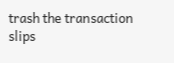trash the transaction slips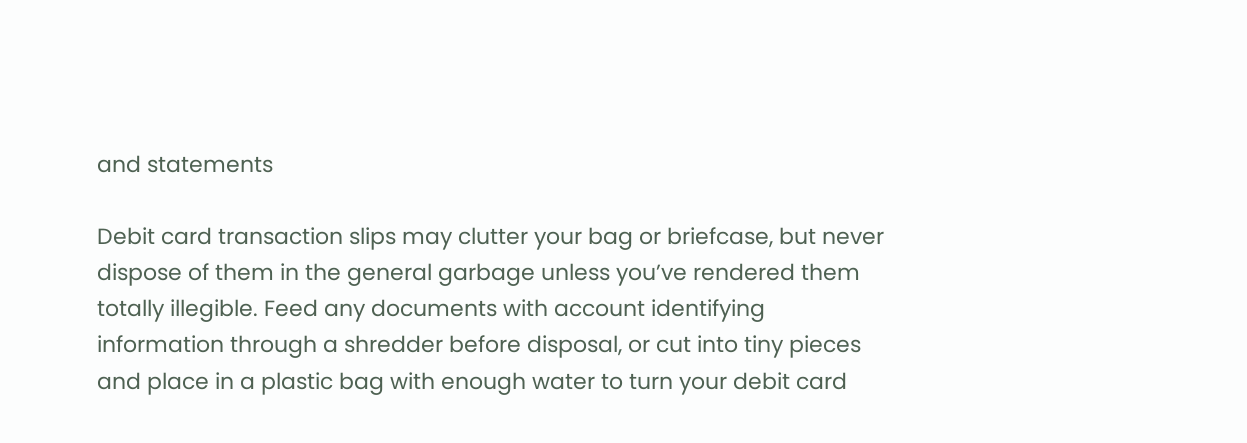and statements

Debit card transaction slips may clutter your bag or briefcase, but never dispose of them in the general garbage unless you’ve rendered them totally illegible. Feed any documents with account identifying information through a shredder before disposal, or cut into tiny pieces and place in a plastic bag with enough water to turn your debit card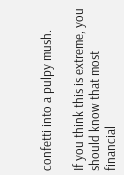confetti into a pulpy mush.

If you think this is extreme, you should know that most financial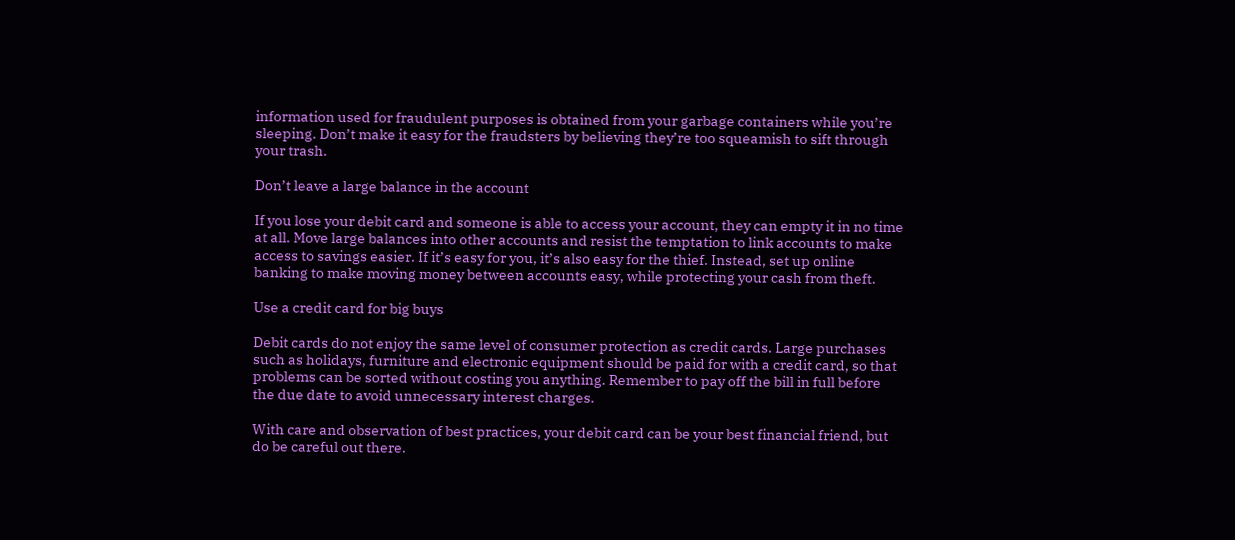information used for fraudulent purposes is obtained from your garbage containers while you’re sleeping. Don’t make it easy for the fraudsters by believing they’re too squeamish to sift through your trash.

Don’t leave a large balance in the account

If you lose your debit card and someone is able to access your account, they can empty it in no time at all. Move large balances into other accounts and resist the temptation to link accounts to make access to savings easier. If it’s easy for you, it’s also easy for the thief. Instead, set up online banking to make moving money between accounts easy, while protecting your cash from theft.

Use a credit card for big buys

Debit cards do not enjoy the same level of consumer protection as credit cards. Large purchases such as holidays, furniture and electronic equipment should be paid for with a credit card, so that problems can be sorted without costing you anything. Remember to pay off the bill in full before the due date to avoid unnecessary interest charges.

With care and observation of best practices, your debit card can be your best financial friend, but do be careful out there.